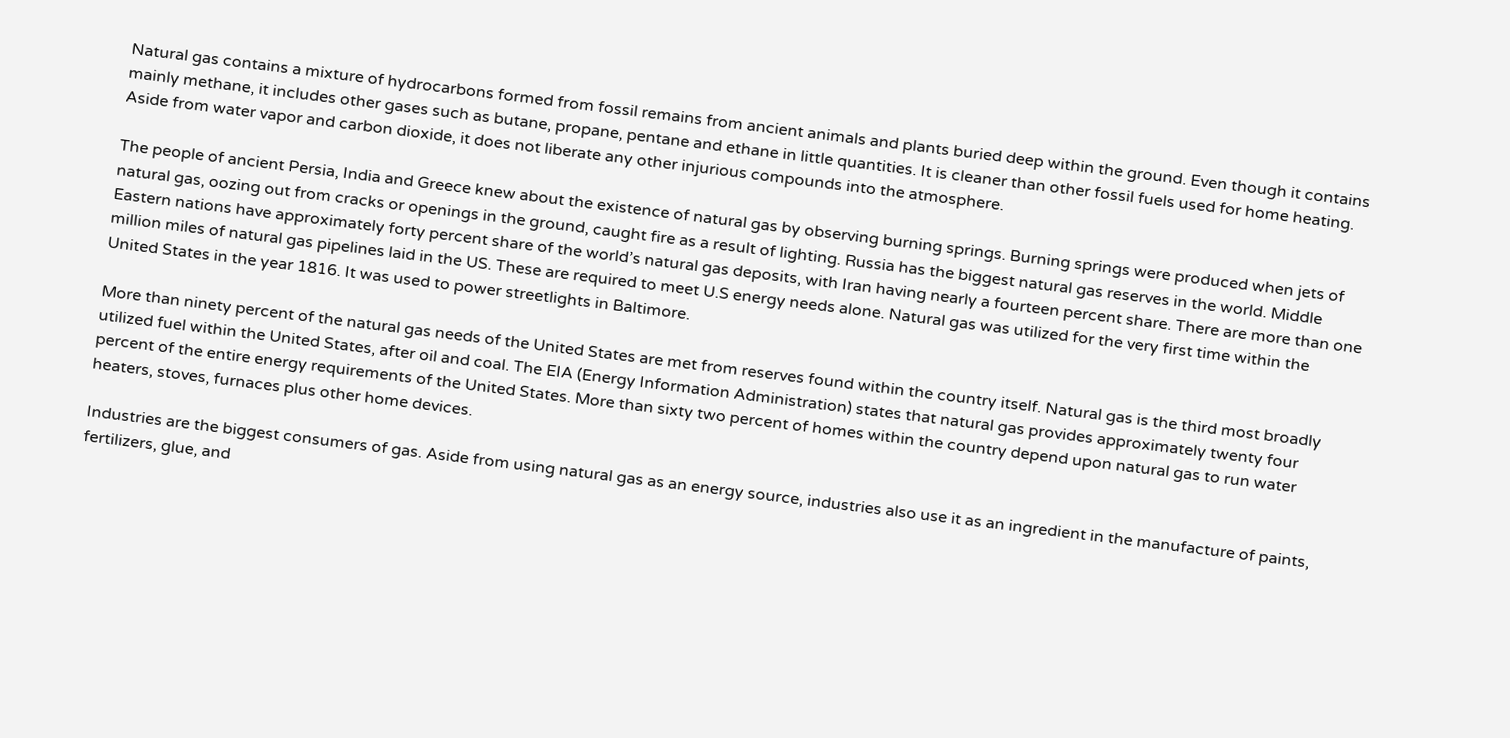Natural gas contains a mixture of hydrocarbons formed from fossil remains from ancient animals and plants buried deep within the ground. Even though it contains mainly methane, it includes other gases such as butane, propane, pentane and ethane in little quantities. It is cleaner than other fossil fuels used for home heating. Aside from water vapor and carbon dioxide, it does not liberate any other injurious compounds into the atmosphere.

The people of ancient Persia, India and Greece knew about the existence of natural gas by observing burning springs. Burning springs were produced when jets of natural gas, oozing out from cracks or openings in the ground, caught fire as a result of lighting. Russia has the biggest natural gas reserves in the world. Middle Eastern nations have approximately forty percent share of the world’s natural gas deposits, with Iran having nearly a fourteen percent share. There are more than one million miles of natural gas pipelines laid in the US. These are required to meet U.S energy needs alone. Natural gas was utilized for the very first time within the United States in the year 1816. It was used to power streetlights in Baltimore.

More than ninety percent of the natural gas needs of the United States are met from reserves found within the country itself. Natural gas is the third most broadly utilized fuel within the United States, after oil and coal. The EIA (Energy Information Administration) states that natural gas provides approximately twenty four percent of the entire energy requirements of the United States. More than sixty two percent of homes within the country depend upon natural gas to run water heaters, stoves, furnaces plus other home devices.

Industries are the biggest consumers of gas. Aside from using natural gas as an energy source, industries also use it as an ingredient in the manufacture of paints, fertilizers, glue, and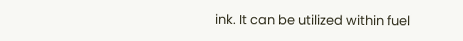ink. It can be utilized within fuel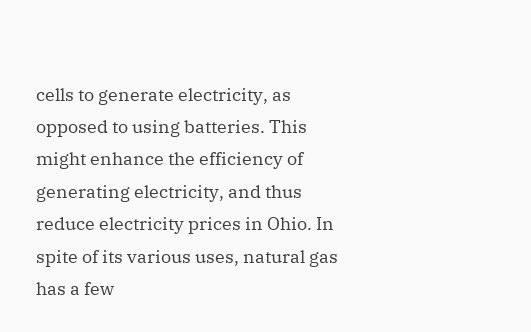cells to generate electricity, as opposed to using batteries. This might enhance the efficiency of generating electricity, and thus reduce electricity prices in Ohio. In spite of its various uses, natural gas has a few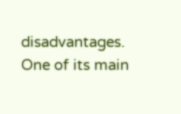disadvantages. One of its main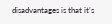disadvantages is that it’s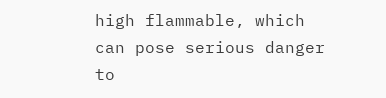high flammable, which can pose serious danger to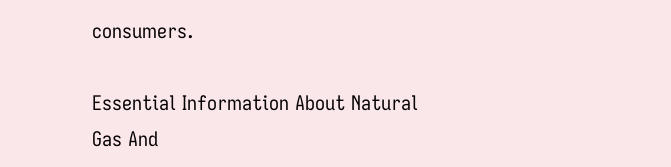consumers.

Essential Information About Natural Gas And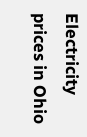Electricity prices in Ohio